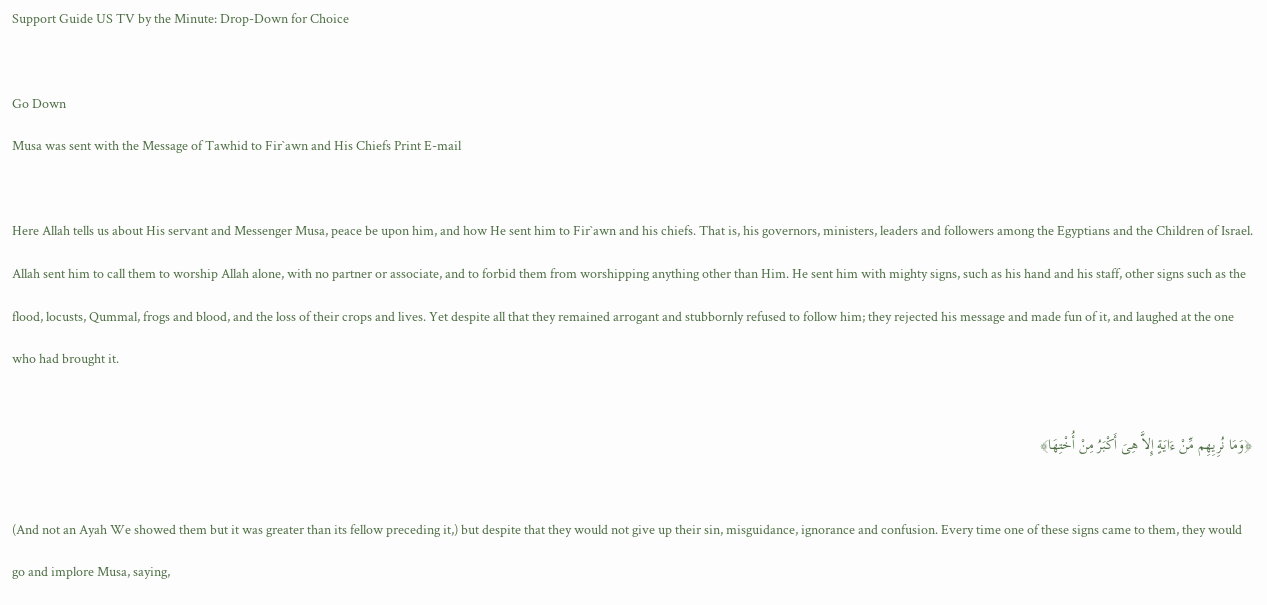Support Guide US TV by the Minute: Drop-Down for Choice

Go Down
Musa was sent with the Message of Tawhid to Fir`awn and His Chiefs Print E-mail

Here Allah tells us about His servant and Messenger Musa, peace be upon him, and how He sent him to Fir`awn and his chiefs. That is, his governors, ministers, leaders and followers among the Egyptians and the Children of Israel. Allah sent him to call them to worship Allah alone, with no partner or associate, and to forbid them from worshipping anything other than Him. He sent him with mighty signs, such as his hand and his staff, other signs such as the flood, locusts, Qummal, frogs and blood, and the loss of their crops and lives. Yet despite all that they remained arrogant and stubbornly refused to follow him; they rejected his message and made fun of it, and laughed at the one who had brought it.

﴿وَمَا نُرِيِهِم مِّنْ ءَايَةٍ إِلاَّ هِىَ أَكْبَرُ مِنْ أُخْتِهَا﴾

(And not an Ayah We showed them but it was greater than its fellow preceding it,) but despite that they would not give up their sin, misguidance, ignorance and confusion. Every time one of these signs came to them, they would go and implore Musa, saying,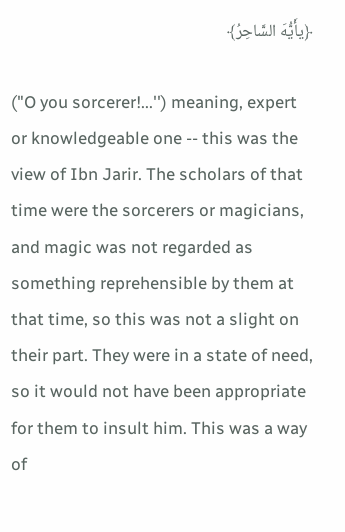﴿يأَيُّهَ السَّاحِرُ﴾

("O you sorcerer!...'') meaning, expert or knowledgeable one -- this was the view of Ibn Jarir. The scholars of that time were the sorcerers or magicians, and magic was not regarded as something reprehensible by them at that time, so this was not a slight on their part. They were in a state of need, so it would not have been appropriate for them to insult him. This was a way of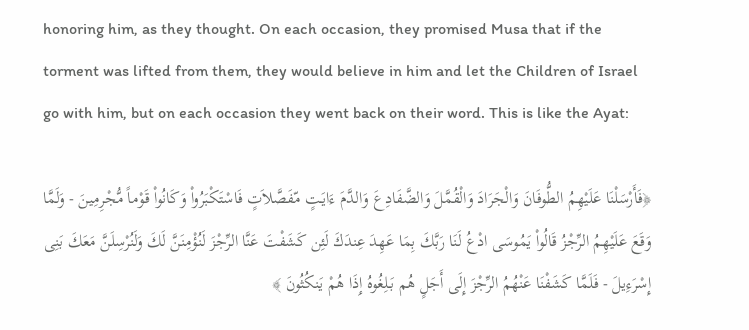honoring him, as they thought. On each occasion, they promised Musa that if the torment was lifted from them, they would believe in him and let the Children of Israel go with him, but on each occasion they went back on their word. This is like the Ayat:

﴿فَأَرْسَلْنَا عَلَيْهِمُ الطُّوفَانَ وَالْجَرَادَ وَالْقُمَّلَ وَالضَّفَادِعَ وَالدَّمَ ءَايَـتٍ مّفَصَّلاَتٍ فَاسْتَكْبَرُواْ وَكَانُواْ قَوْماً مُّجْرِمِينَ - وَلَمَّا وَقَعَ عَلَيْهِمُ الرِّجْزُ قَالُواْ يَمُوسَى ادْعُ لَنَا رَبَّكَ بِمَا عَهِدَ عِندَكَ لَئِن كَشَفْتَ عَنَّا الرِّجْزَ لَنُؤْمِنَنَّ لَكَ وَلَنُرْسِلَنَّ مَعَكَ بَنِى إِسْرَءِيلَ - فَلَمَّا كَشَفْنَا عَنْهُمُ الرِّجْزَ إِلَى أَجَلٍ هُم بَـلِغُوهُ إِذَا هُمْ يَنكُثُونَ ﴾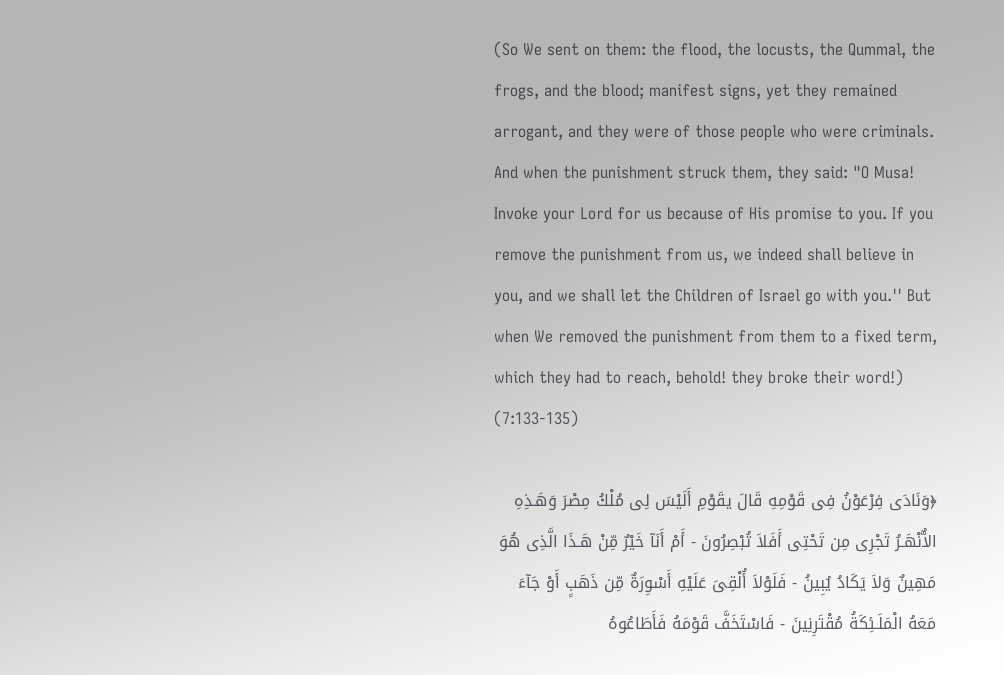(So We sent on them: the flood, the locusts, the Qummal, the frogs, and the blood; manifest signs, yet they remained arrogant, and they were of those people who were criminals. And when the punishment struck them, they said: "O Musa! Invoke your Lord for us because of His promise to you. If you remove the punishment from us, we indeed shall believe in you, and we shall let the Children of Israel go with you.'' But when We removed the punishment from them to a fixed term, which they had to reach, behold! they broke their word!) (7:133-135)

﴿وَنَادَى فِرْعَوْنُ فِى قَوْمِهِ قَالَ يقَوْمِ أَلَيْسَ لِى مُلْكُ مِصْرَ وَهَـذِهِ الاٌّنْهَـرُ تَجْرِى مِن تَحْتِى أَفَلاَ تُبْصِرُونَ - أَمْ أَنَآ خَيْرٌ مِّنْ هَـذَا الَّذِى هُوَ مَهِينٌ وَلاَ يَكَادُ يُبِينُ - فَلَوْلاَ أُلْقِىَ عَلَيْهِ أَسْوِرَةٌ مِّن ذَهَبٍ أَوْ جَآءَ مَعَهُ الْمَلَـئِكَةُ مُقْتَرِنِينَ - فَاسْتَخَفَّ قَوْمَهُ فَأَطَاعُوهُ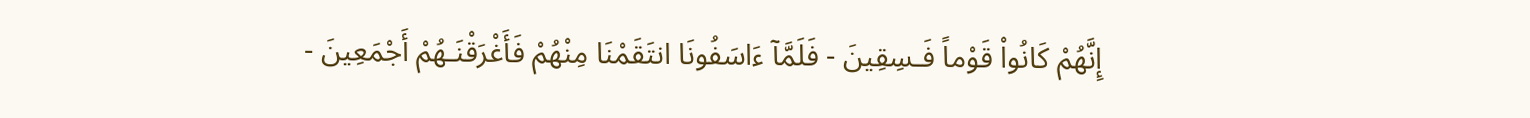إِنَّهُمْ كَانُواْ قَوْماً فَـسِقِينَ - فَلَمَّآ ءَاسَفُونَا انتَقَمْنَا مِنْهُمْ فَأَغْرَقْنَـهُمْ أَجْمَعِينَ -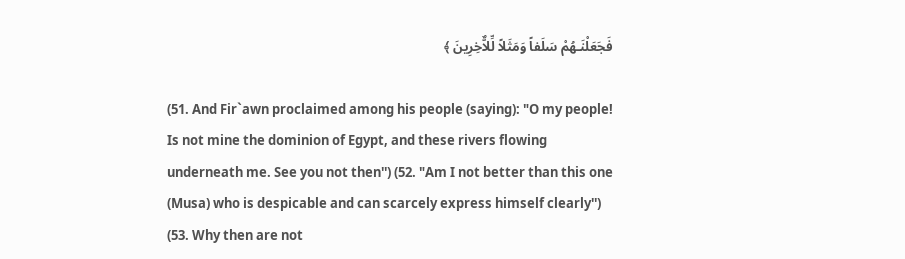فَجَعَلْنَـهُمْ سَلَفاً وَمَثَلاً لِّلاٌّخِرِينَ ﴾

(51. And Fir`awn proclaimed among his people (saying): "O my people! Is not mine the dominion of Egypt, and these rivers flowing underneath me. See you not then'') (52. "Am I not better than this one (Musa) who is despicable and can scarcely express himself clearly'') (53. Why then are not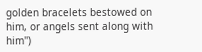golden bracelets bestowed on him, or angels sent along with him'')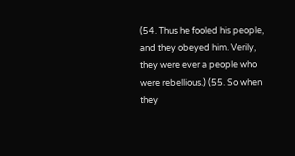(54. Thus he fooled his people, and they obeyed him. Verily, they were ever a people who were rebellious.) (55. So when they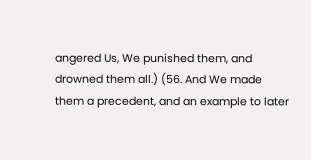angered Us, We punished them, and drowned them all.) (56. And We made them a precedent, and an example to later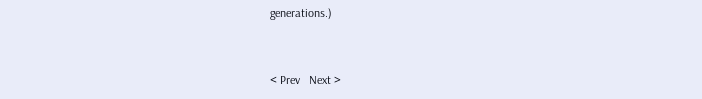generations.)


< Prev   Next >